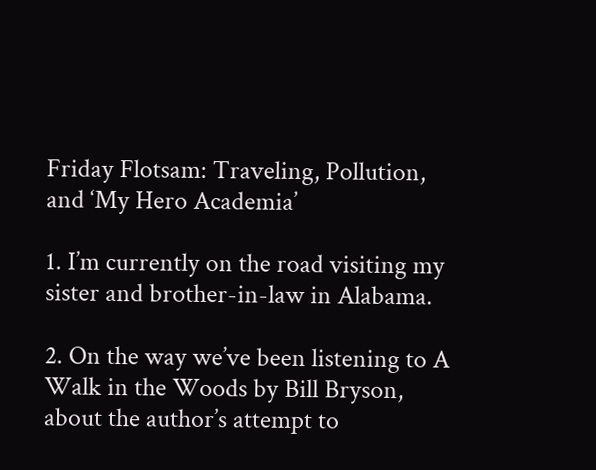Friday Flotsam: Traveling, Pollution, and ‘My Hero Academia’

1. I’m currently on the road visiting my sister and brother-in-law in Alabama.

2. On the way we’ve been listening to A Walk in the Woods by Bill Bryson, about the author’s attempt to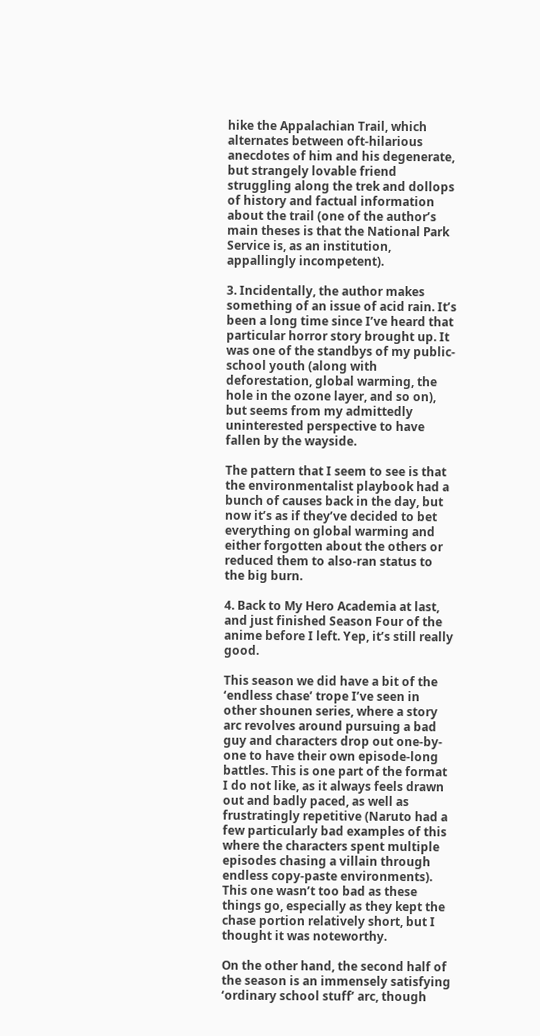hike the Appalachian Trail, which alternates between oft-hilarious anecdotes of him and his degenerate, but strangely lovable friend struggling along the trek and dollops of history and factual information about the trail (one of the author’s main theses is that the National Park Service is, as an institution, appallingly incompetent).

3. Incidentally, the author makes something of an issue of acid rain. It’s been a long time since I’ve heard that particular horror story brought up. It was one of the standbys of my public-school youth (along with deforestation, global warming, the hole in the ozone layer, and so on), but seems from my admittedly uninterested perspective to have fallen by the wayside.

The pattern that I seem to see is that the environmentalist playbook had a bunch of causes back in the day, but now it’s as if they’ve decided to bet everything on global warming and either forgotten about the others or reduced them to also-ran status to the big burn.

4. Back to My Hero Academia at last, and just finished Season Four of the anime before I left. Yep, it’s still really good.

This season we did have a bit of the ‘endless chase’ trope I’ve seen in other shounen series, where a story arc revolves around pursuing a bad guy and characters drop out one-by-one to have their own episode-long battles. This is one part of the format I do not like, as it always feels drawn out and badly paced, as well as frustratingly repetitive (Naruto had a few particularly bad examples of this where the characters spent multiple episodes chasing a villain through endless copy-paste environments). This one wasn’t too bad as these things go, especially as they kept the chase portion relatively short, but I thought it was noteworthy.

On the other hand, the second half of the season is an immensely satisfying ‘ordinary school stuff’ arc, though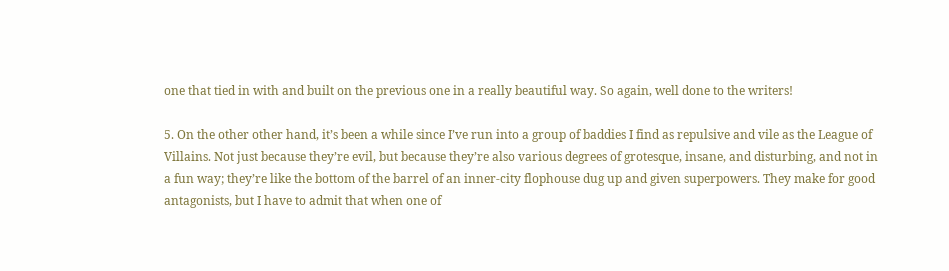one that tied in with and built on the previous one in a really beautiful way. So again, well done to the writers!

5. On the other other hand, it’s been a while since I’ve run into a group of baddies I find as repulsive and vile as the League of Villains. Not just because they’re evil, but because they’re also various degrees of grotesque, insane, and disturbing, and not in a fun way; they’re like the bottom of the barrel of an inner-city flophouse dug up and given superpowers. They make for good antagonists, but I have to admit that when one of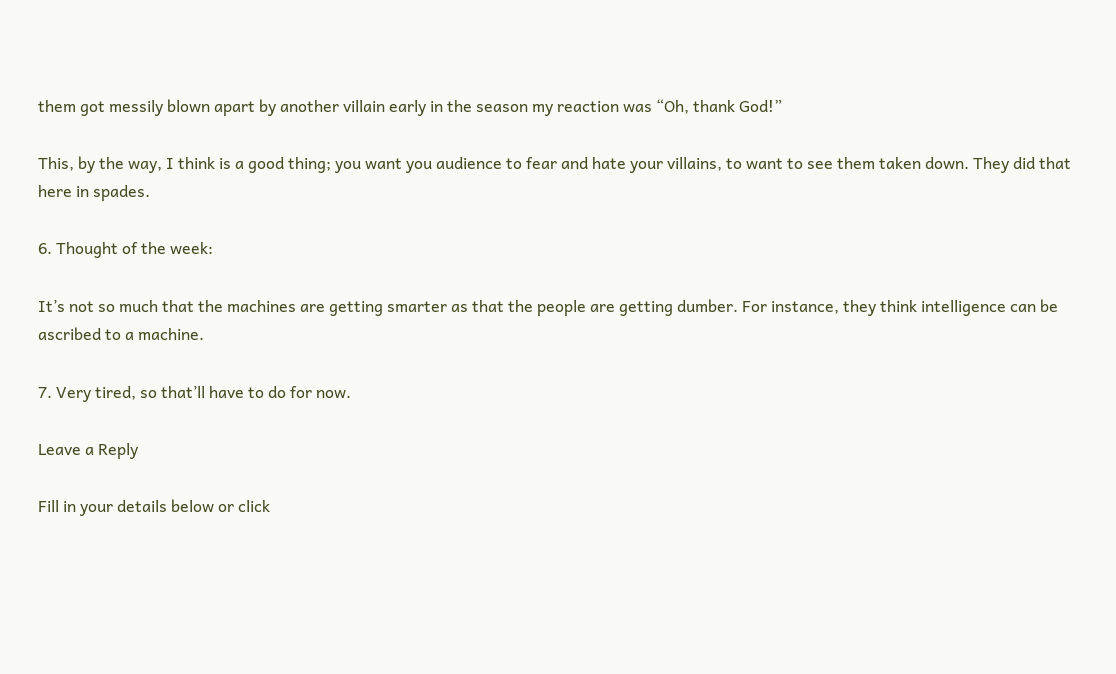them got messily blown apart by another villain early in the season my reaction was “Oh, thank God!”

This, by the way, I think is a good thing; you want you audience to fear and hate your villains, to want to see them taken down. They did that here in spades.

6. Thought of the week:

It’s not so much that the machines are getting smarter as that the people are getting dumber. For instance, they think intelligence can be ascribed to a machine.

7. Very tired, so that’ll have to do for now.

Leave a Reply

Fill in your details below or click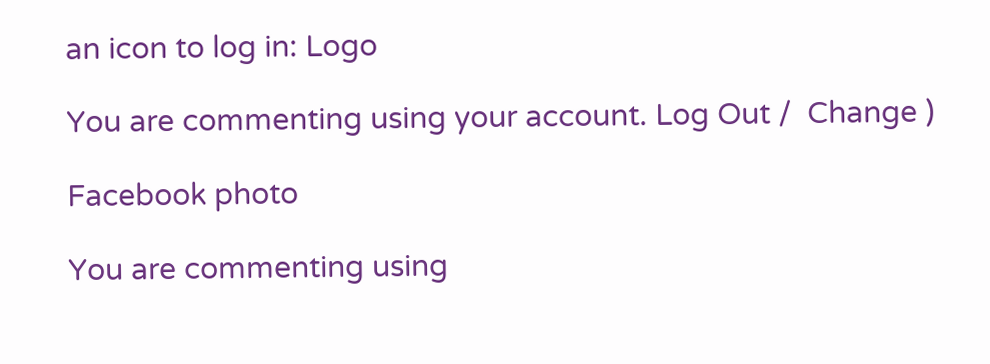an icon to log in: Logo

You are commenting using your account. Log Out /  Change )

Facebook photo

You are commenting using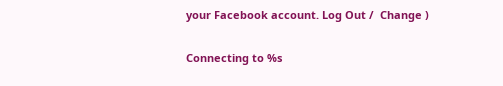your Facebook account. Log Out /  Change )

Connecting to %s